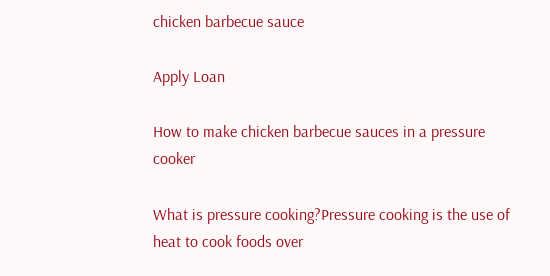chicken barbecue sauce

Apply Loan

How to make chicken barbecue sauces in a pressure cooker

What is pressure cooking?Pressure cooking is the use of heat to cook foods over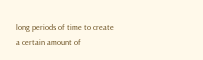long periods of time to create a certain amount of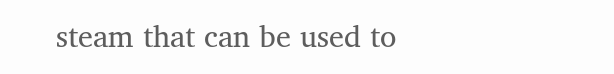steam that can be used to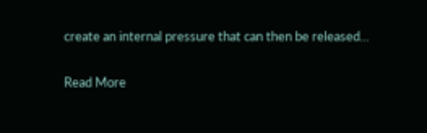create an internal pressure that can then be released...

Read More